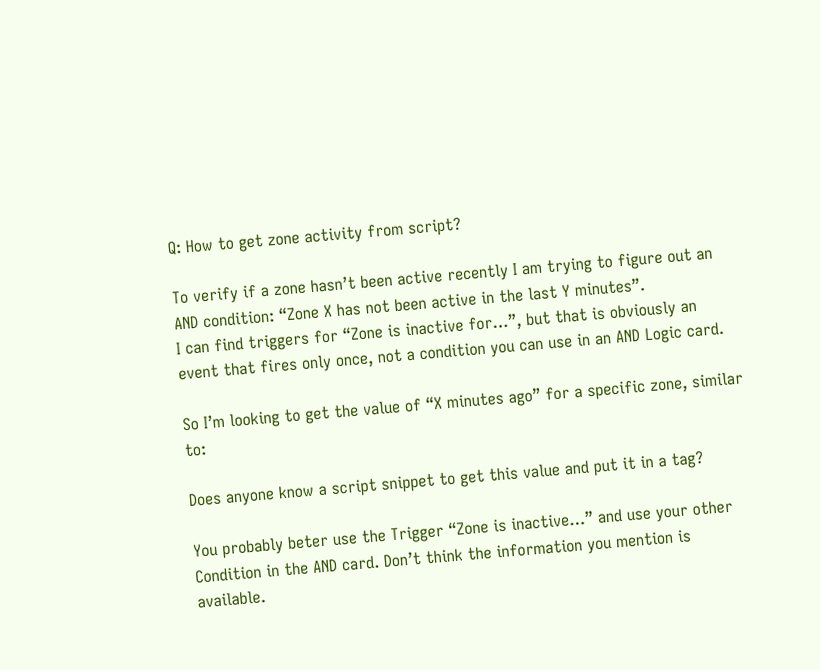Q: How to get zone activity from script?

To verify if a zone hasn’t been active recently I am trying to figure out an AND condition: “Zone X has not been active in the last Y minutes”.
I can find triggers for “Zone is inactive for…”, but that is obviously an event that fires only once, not a condition you can use in an AND Logic card.

So I’m looking to get the value of “X minutes ago” for a specific zone, similar to:

Does anyone know a script snippet to get this value and put it in a tag?

You probably beter use the Trigger “Zone is inactive…” and use your other Condition in the AND card. Don’t think the information you mention is available.